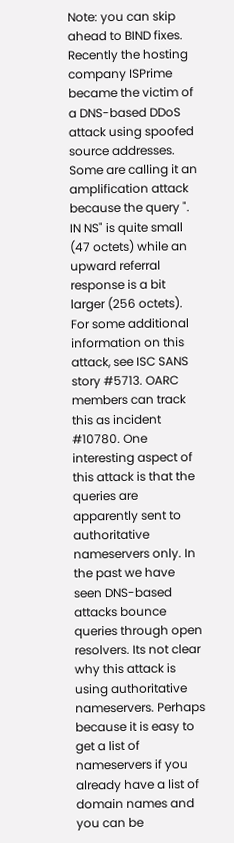Note: you can skip ahead to BIND fixes.
Recently the hosting company ISPrime became the victim of a DNS-based DDoS attack using spoofed source addresses. Some are calling it an amplification attack because the query ". IN NS" is quite small (47 octets) while an upward referral response is a bit larger (256 octets). For some additional information on this attack, see ISC SANS story #5713. OARC members can track this as incident #10780. One interesting aspect of this attack is that the queries are apparently sent to authoritative nameservers only. In the past we have seen DNS-based attacks bounce queries through open resolvers. Its not clear why this attack is using authoritative nameservers. Perhaps because it is easy to get a list of nameservers if you already have a list of domain names and you can be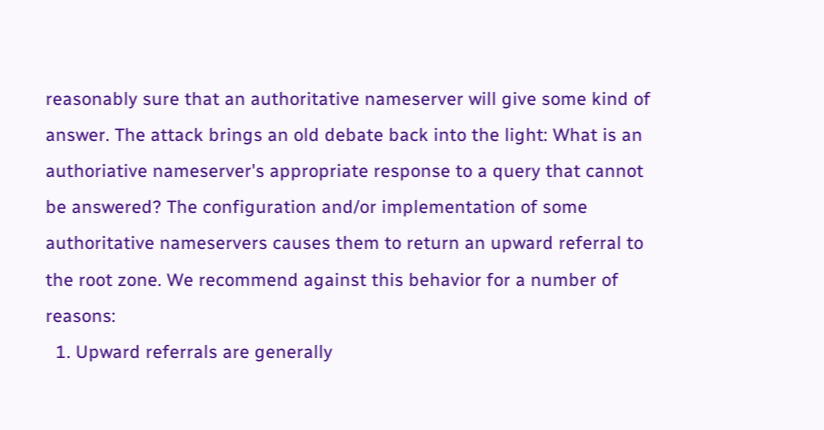reasonably sure that an authoritative nameserver will give some kind of answer. The attack brings an old debate back into the light: What is an authoriative nameserver's appropriate response to a query that cannot be answered? The configuration and/or implementation of some authoritative nameservers causes them to return an upward referral to the root zone. We recommend against this behavior for a number of reasons:
  1. Upward referrals are generally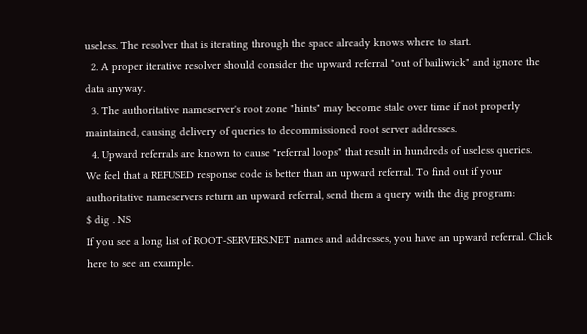useless. The resolver that is iterating through the space already knows where to start.
  2. A proper iterative resolver should consider the upward referral "out of bailiwick" and ignore the data anyway.
  3. The authoritative nameserver's root zone "hints" may become stale over time if not properly maintained, causing delivery of queries to decommissioned root server addresses.
  4. Upward referrals are known to cause "referral loops" that result in hundreds of useless queries.
We feel that a REFUSED response code is better than an upward referral. To find out if your authoritative nameservers return an upward referral, send them a query with the dig program:
$ dig . NS
If you see a long list of ROOT-SERVERS.NET names and addresses, you have an upward referral. Click here to see an example.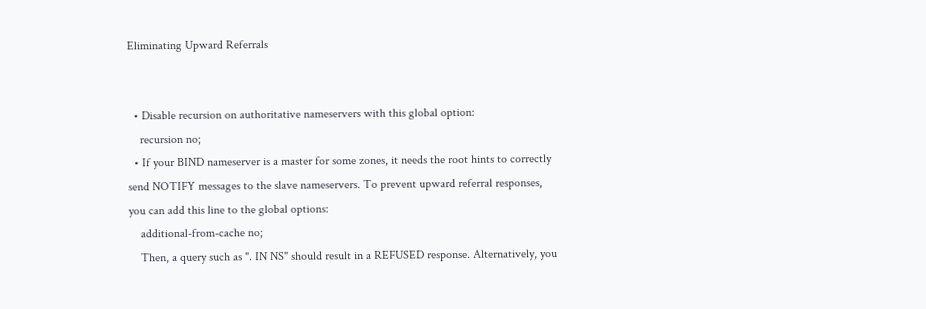Eliminating Upward Referrals


  • Disable recursion on authoritative nameservers with this global option:
    recursion no;
  • If your BIND nameserver is a master for some zones, it needs the root hints to correctly send NOTIFY messages to the slave nameservers. To prevent upward referral responses, you can add this line to the global options:
    additional-from-cache no;
    Then, a query such as ". IN NS" should result in a REFUSED response. Alternatively, you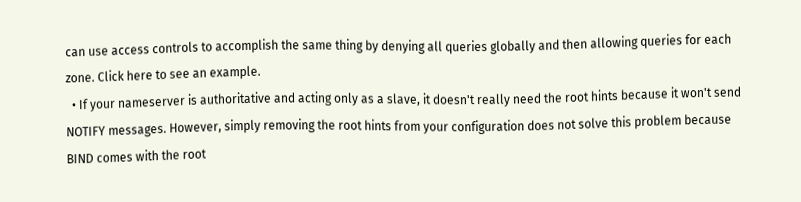can use access controls to accomplish the same thing by denying all queries globally and then allowing queries for each zone. Click here to see an example.
  • If your nameserver is authoritative and acting only as a slave, it doesn't really need the root hints because it won't send NOTIFY messages. However, simply removing the root hints from your configuration does not solve this problem because BIND comes with the root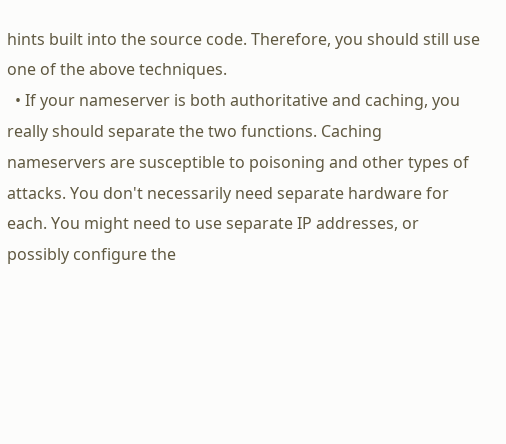hints built into the source code. Therefore, you should still use one of the above techniques.
  • If your nameserver is both authoritative and caching, you really should separate the two functions. Caching nameservers are susceptible to poisoning and other types of attacks. You don't necessarily need separate hardware for each. You might need to use separate IP addresses, or possibly configure the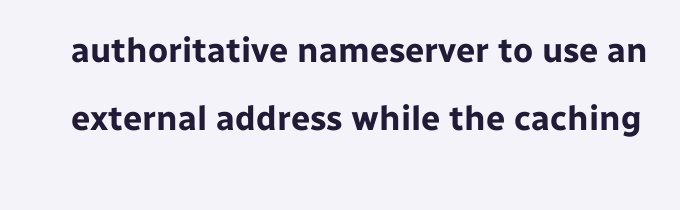authoritative nameserver to use an external address while the caching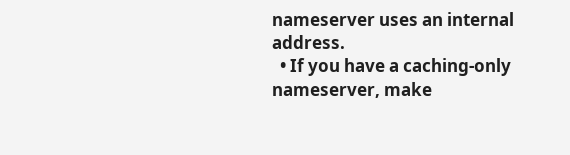nameserver uses an internal address.
  • If you have a caching-only nameserver, make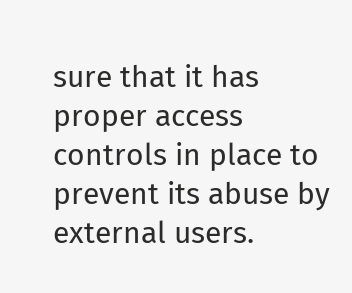sure that it has proper access controls in place to prevent its abuse by external users.